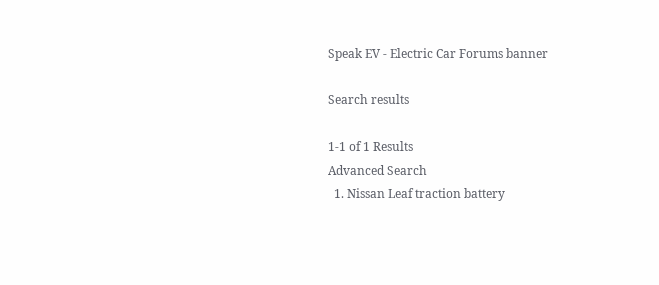Speak EV - Electric Car Forums banner

Search results

1-1 of 1 Results
Advanced Search
  1. Nissan Leaf traction battery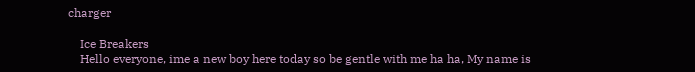charger

    Ice Breakers
    Hello everyone, ime a new boy here today so be gentle with me ha ha, My name is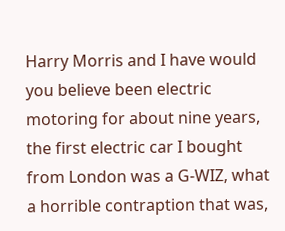Harry Morris and I have would you believe been electric motoring for about nine years, the first electric car I bought from London was a G-WIZ, what a horrible contraption that was,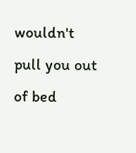wouldn't pull you out of bed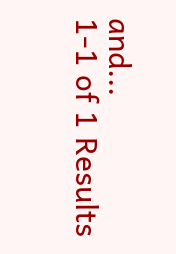and...
1-1 of 1 Results